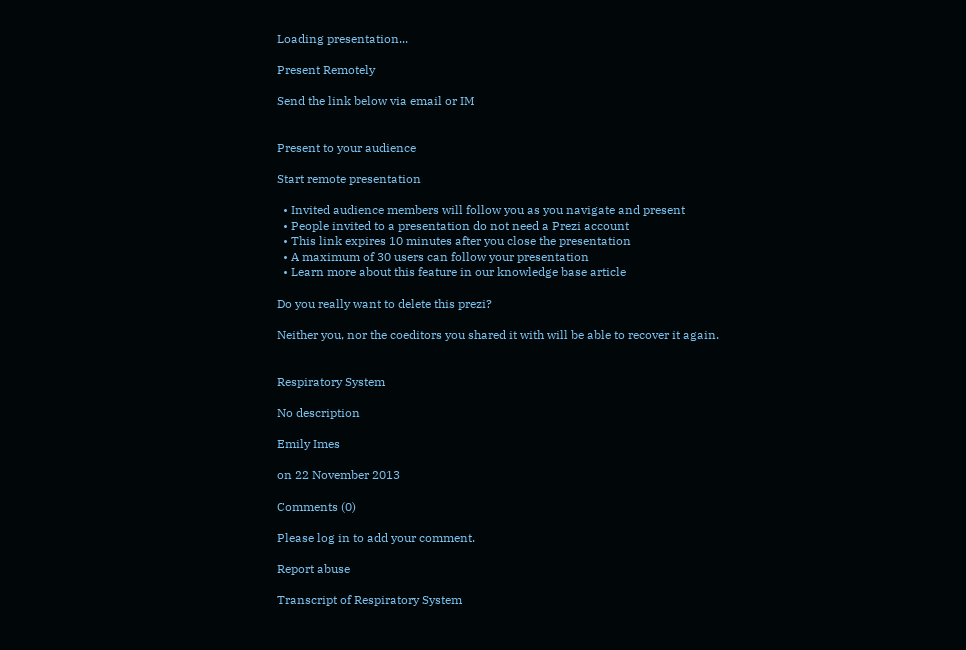Loading presentation...

Present Remotely

Send the link below via email or IM


Present to your audience

Start remote presentation

  • Invited audience members will follow you as you navigate and present
  • People invited to a presentation do not need a Prezi account
  • This link expires 10 minutes after you close the presentation
  • A maximum of 30 users can follow your presentation
  • Learn more about this feature in our knowledge base article

Do you really want to delete this prezi?

Neither you, nor the coeditors you shared it with will be able to recover it again.


Respiratory System

No description

Emily Imes

on 22 November 2013

Comments (0)

Please log in to add your comment.

Report abuse

Transcript of Respiratory System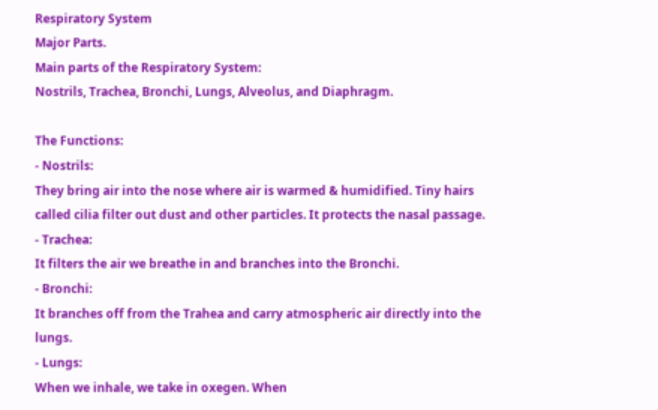Respiratory System
Major Parts.
Main parts of the Respiratory System:
Nostrils, Trachea, Bronchi, Lungs, Alveolus, and Diaphragm.

The Functions:
- Nostrils:
They bring air into the nose where air is warmed & humidified. Tiny hairs called cilia filter out dust and other particles. It protects the nasal passage.
- Trachea:
It filters the air we breathe in and branches into the Bronchi.
- Bronchi:
It branches off from the Trahea and carry atmospheric air directly into the lungs.
- Lungs:
When we inhale, we take in oxegen. When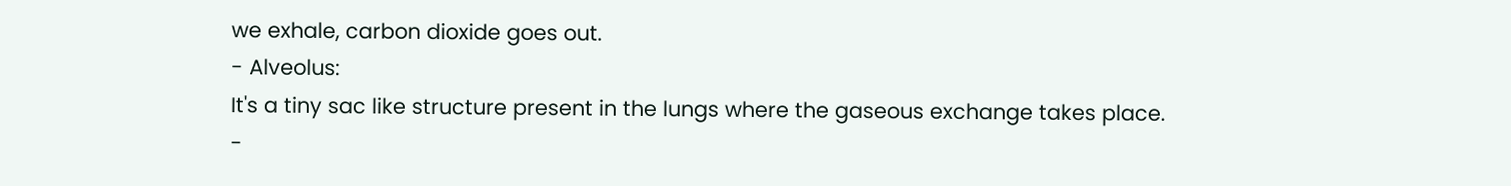we exhale, carbon dioxide goes out.
- Alveolus:
It's a tiny sac like structure present in the lungs where the gaseous exchange takes place.
-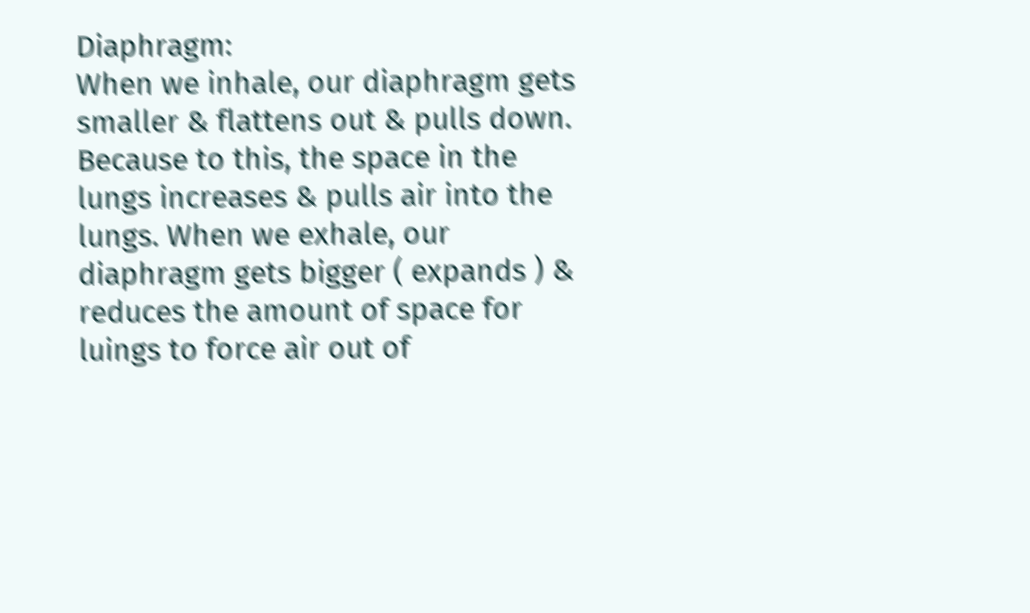Diaphragm:
When we inhale, our diaphragm gets smaller & flattens out & pulls down. Because to this, the space in the lungs increases & pulls air into the lungs. When we exhale, our diaphragm gets bigger ( expands ) & reduces the amount of space for luings to force air out of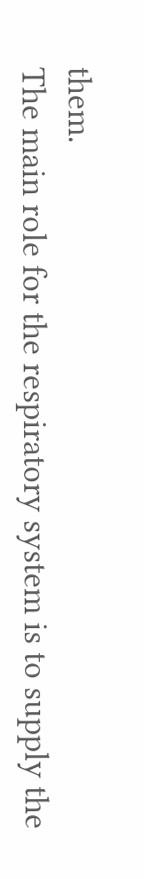them.
The main role for the respiratory system is to supply the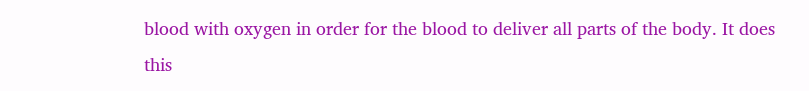blood with oxygen in order for the blood to deliver all parts of the body. It does this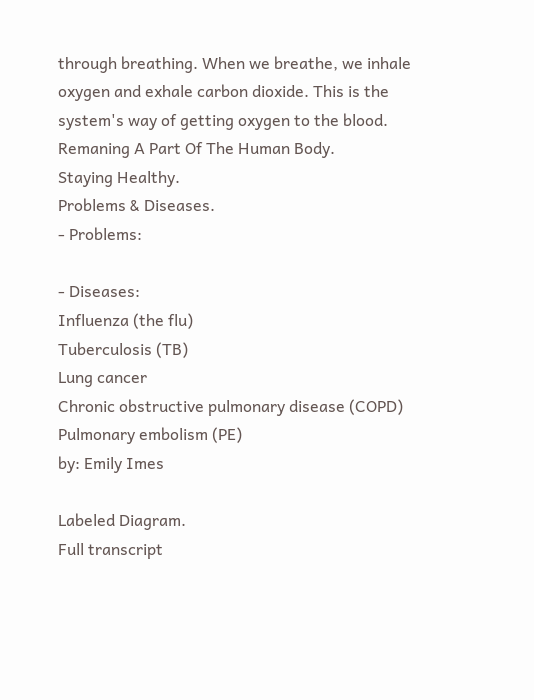through breathing. When we breathe, we inhale oxygen and exhale carbon dioxide. This is the system's way of getting oxygen to the blood.
Remaning A Part Of The Human Body.
Staying Healthy.
Problems & Diseases.
- Problems:

- Diseases:
Influenza (the flu)
Tuberculosis (TB)
Lung cancer
Chronic obstructive pulmonary disease (COPD)
Pulmonary embolism (PE)
by: Emily Imes

Labeled Diagram.
Full transcript